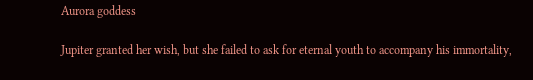Aurora goddess

Jupiter granted her wish, but she failed to ask for eternal youth to accompany his immortality,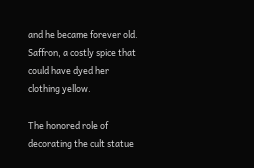and he became forever old. Saffron, a costly spice that could have dyed her clothing yellow.

The honored role of decorating the cult statue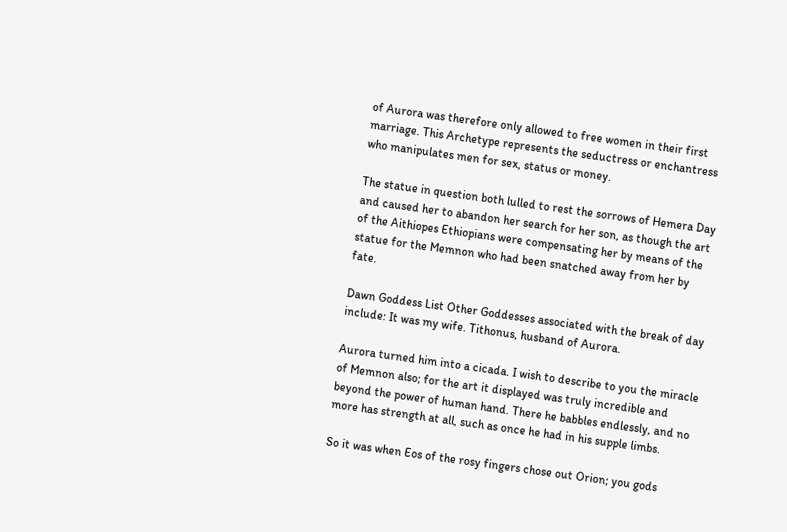of Aurora was therefore only allowed to free women in their first marriage. This Archetype represents the seductress or enchantress who manipulates men for sex, status or money.

The statue in question both lulled to rest the sorrows of Hemera Day and caused her to abandon her search for her son, as though the art of the Aithiopes Ethiopians were compensating her by means of the statue for the Memnon who had been snatched away from her by fate.

Dawn Goddess List Other Goddesses associated with the break of day include: It was my wife. Tithonus, husband of Aurora.

Aurora turned him into a cicada. I wish to describe to you the miracle of Memnon also; for the art it displayed was truly incredible and beyond the power of human hand. There he babbles endlessly, and no more has strength at all, such as once he had in his supple limbs.

So it was when Eos of the rosy fingers chose out Orion; you gods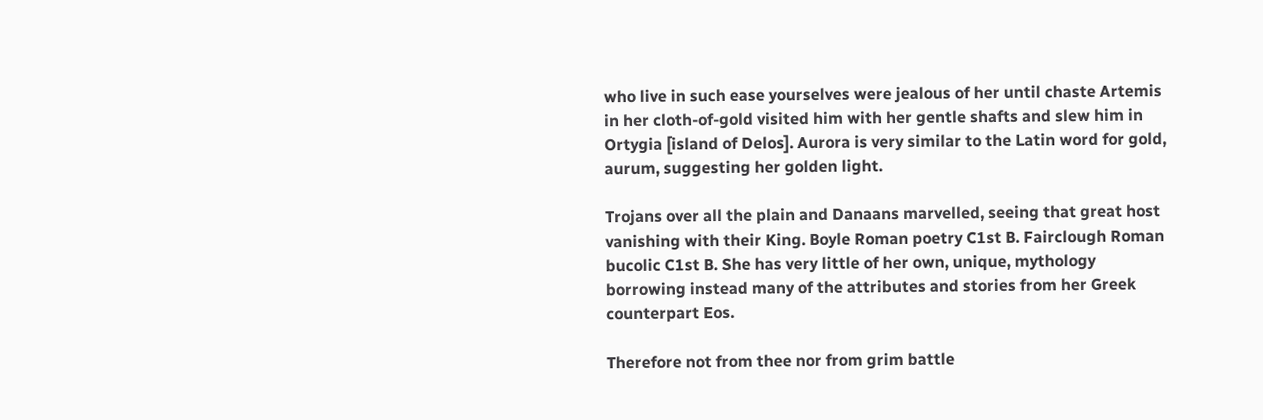who live in such ease yourselves were jealous of her until chaste Artemis in her cloth-of-gold visited him with her gentle shafts and slew him in Ortygia [island of Delos]. Aurora is very similar to the Latin word for gold, aurum, suggesting her golden light.

Trojans over all the plain and Danaans marvelled, seeing that great host vanishing with their King. Boyle Roman poetry C1st B. Fairclough Roman bucolic C1st B. She has very little of her own, unique, mythology borrowing instead many of the attributes and stories from her Greek counterpart Eos.

Therefore not from thee nor from grim battle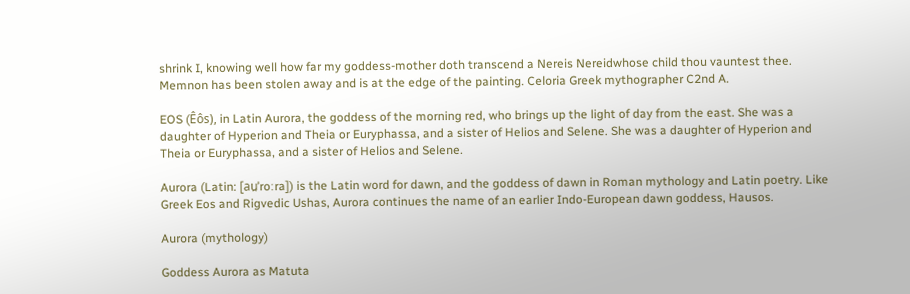shrink I, knowing well how far my goddess-mother doth transcend a Nereis Nereidwhose child thou vauntest thee. Memnon has been stolen away and is at the edge of the painting. Celoria Greek mythographer C2nd A.

EOS (Êôs), in Latin Aurora, the goddess of the morning red, who brings up the light of day from the east. She was a daughter of Hyperion and Theia or Euryphassa, and a sister of Helios and Selene. She was a daughter of Hyperion and Theia or Euryphassa, and a sister of Helios and Selene.

Aurora (Latin: [au̯ˈroːra]) is the Latin word for dawn, and the goddess of dawn in Roman mythology and Latin poetry. Like Greek Eos and Rigvedic Ushas, Aurora continues the name of an earlier Indo-European dawn goddess, Hausos.

Aurora (mythology)

Goddess Aurora as Matuta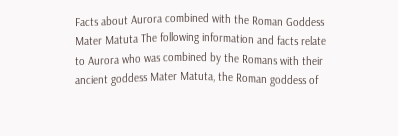Facts about Aurora combined with the Roman Goddess Mater Matuta The following information and facts relate to Aurora who was combined by the Romans with their ancient goddess Mater Matuta, the Roman goddess of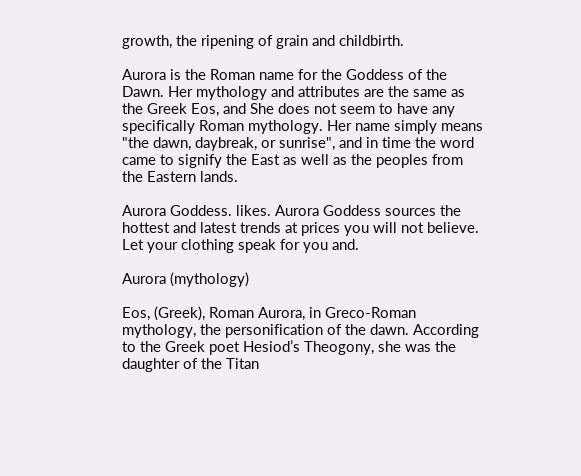growth, the ripening of grain and childbirth.

Aurora is the Roman name for the Goddess of the Dawn. Her mythology and attributes are the same as the Greek Eos, and She does not seem to have any specifically Roman mythology. Her name simply means "the dawn, daybreak, or sunrise", and in time the word came to signify the East as well as the peoples from the Eastern lands.

Aurora Goddess. likes. Aurora Goddess sources the hottest and latest trends at prices you will not believe. Let your clothing speak for you and.

Aurora (mythology)

Eos, (Greek), Roman Aurora, in Greco-Roman mythology, the personification of the dawn. According to the Greek poet Hesiod’s Theogony, she was the daughter of the Titan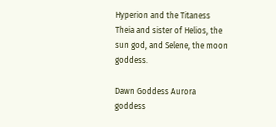Hyperion and the Titaness Theia and sister of Helios, the sun god, and Selene, the moon goddess.

Dawn Goddess Aurora goddess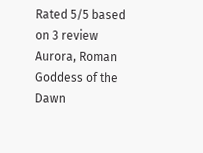Rated 5/5 based on 3 review
Aurora, Roman Goddess of the Dawn